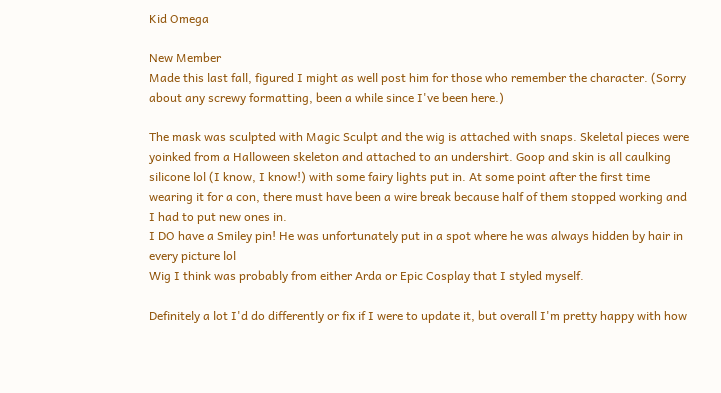Kid Omega

New Member
Made this last fall, figured I might as well post him for those who remember the character. (Sorry about any screwy formatting, been a while since I've been here.)

The mask was sculpted with Magic Sculpt and the wig is attached with snaps. Skeletal pieces were yoinked from a Halloween skeleton and attached to an undershirt. Goop and skin is all caulking silicone lol (I know, I know!) with some fairy lights put in. At some point after the first time wearing it for a con, there must have been a wire break because half of them stopped working and I had to put new ones in.
I DO have a Smiley pin! He was unfortunately put in a spot where he was always hidden by hair in every picture lol
Wig I think was probably from either Arda or Epic Cosplay that I styled myself.

Definitely a lot I'd do differently or fix if I were to update it, but overall I'm pretty happy with how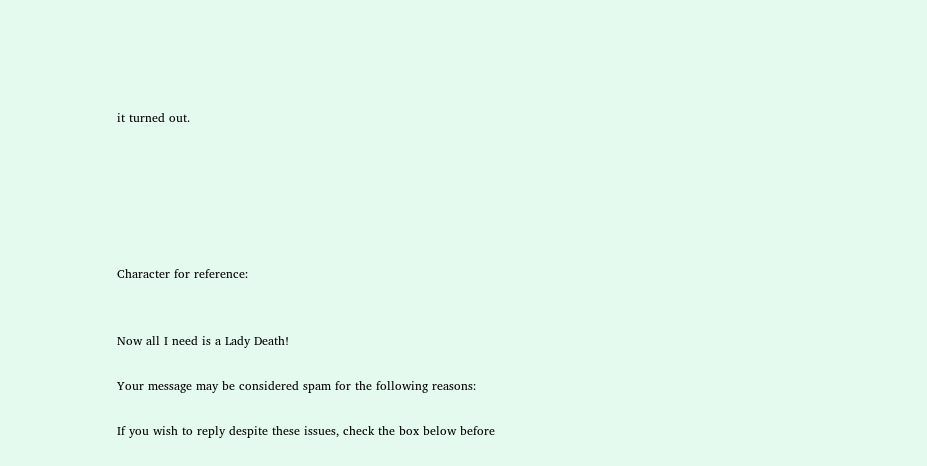it turned out.






Character for reference:


Now all I need is a Lady Death!

Your message may be considered spam for the following reasons:

If you wish to reply despite these issues, check the box below before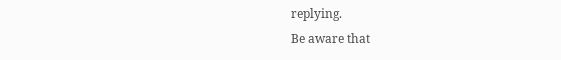replying.
Be aware that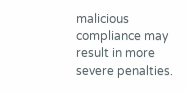malicious compliance may result in more severe penalties.